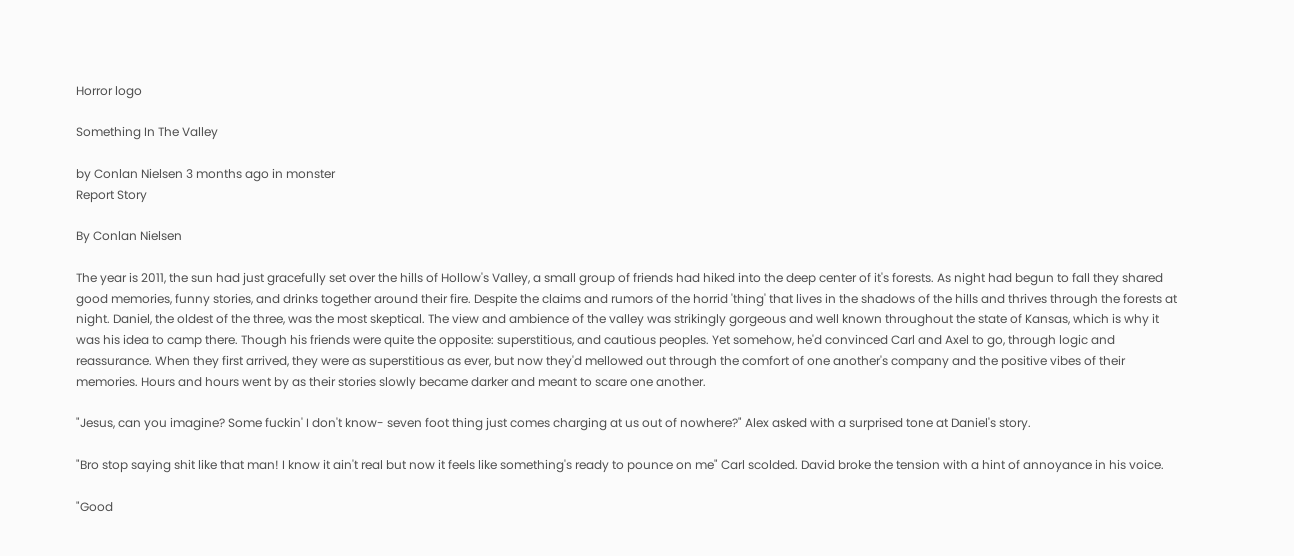Horror logo

Something In The Valley

by Conlan Nielsen 3 months ago in monster
Report Story

By Conlan Nielsen

The year is 2011, the sun had just gracefully set over the hills of Hollow's Valley, a small group of friends had hiked into the deep center of it's forests. As night had begun to fall they shared good memories, funny stories, and drinks together around their fire. Despite the claims and rumors of the horrid 'thing' that lives in the shadows of the hills and thrives through the forests at night. Daniel, the oldest of the three, was the most skeptical. The view and ambience of the valley was strikingly gorgeous and well known throughout the state of Kansas, which is why it was his idea to camp there. Though his friends were quite the opposite: superstitious, and cautious peoples. Yet somehow, he'd convinced Carl and Axel to go, through logic and reassurance. When they first arrived, they were as superstitious as ever, but now they'd mellowed out through the comfort of one another's company and the positive vibes of their memories. Hours and hours went by as their stories slowly became darker and meant to scare one another.

"Jesus, can you imagine? Some fuckin' I don't know- seven foot thing just comes charging at us out of nowhere?" Alex asked with a surprised tone at Daniel's story.

"Bro stop saying shit like that man! I know it ain't real but now it feels like something's ready to pounce on me" Carl scolded. David broke the tension with a hint of annoyance in his voice.

"Good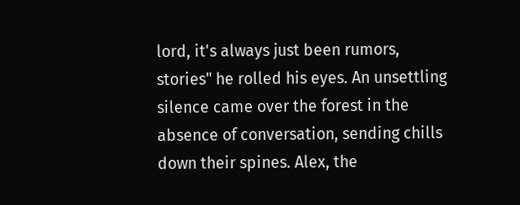lord, it's always just been rumors, stories" he rolled his eyes. An unsettling silence came over the forest in the absence of conversation, sending chills down their spines. Alex, the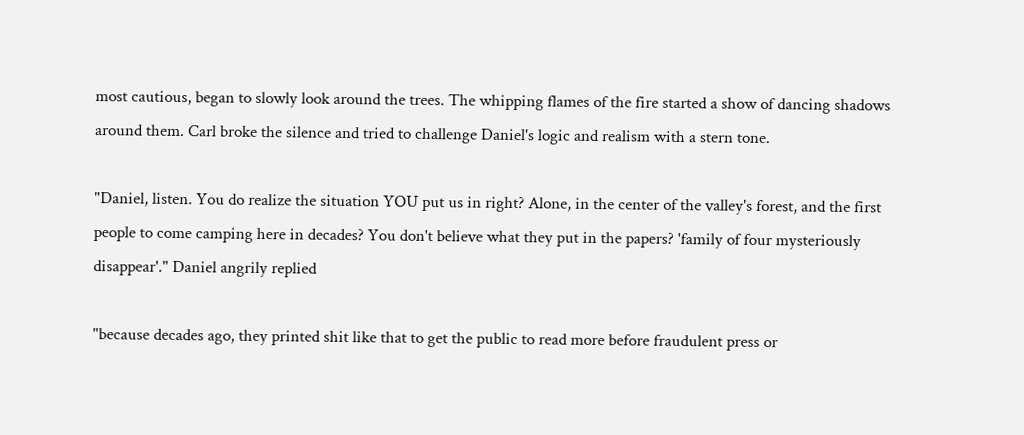most cautious, began to slowly look around the trees. The whipping flames of the fire started a show of dancing shadows around them. Carl broke the silence and tried to challenge Daniel's logic and realism with a stern tone.

"Daniel, listen. You do realize the situation YOU put us in right? Alone, in the center of the valley's forest, and the first people to come camping here in decades? You don't believe what they put in the papers? 'family of four mysteriously disappear'." Daniel angrily replied

"because decades ago, they printed shit like that to get the public to read more before fraudulent press or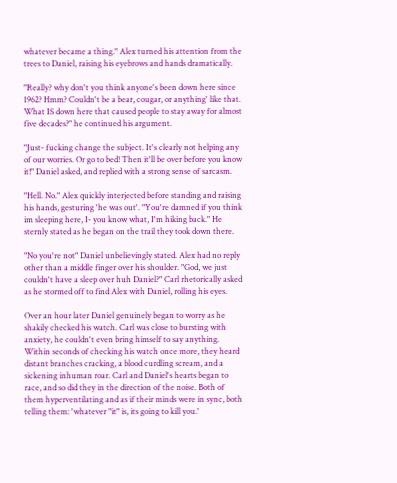whatever became a thing." Alex turned his attention from the trees to Daniel, raising his eyebrows and hands dramatically.

"Really? why don't you think anyone's been down here since 1962? Hmm? Couldn't be a bear, cougar, or anything' like that. What IS down here that caused people to stay away for almost five decades?" he continued his argument.

"Just- fucking change the subject. It's clearly not helping any of our worries. Or go to bed! Then it'll be over before you know it!" Daniel asked, and replied with a strong sense of sarcasm.

"Hell. No." Alex quickly interjected before standing and raising his hands, gesturing 'he was out'. "You're damned if you think im sleeping here, I- you know what, I'm hiking back." He sternly stated as he began on the trail they took down there.

"No you're not" Daniel unbelievingly stated. Alex had no reply other than a middle finger over his shoulder. "God, we just couldn't have a sleep over huh Daniel?" Carl rhetorically asked as he stormed off to find Alex with Daniel, rolling his eyes.

Over an hour later Daniel genuinely began to worry as he shakily checked his watch. Carl was close to bursting with anxiety, he couldn't even bring himself to say anything. Within seconds of checking his watch once more, they heard distant branches cracking, a blood curdling scream, and a sickening inhuman roar. Carl and Daniel's hearts began to race, and so did they in the direction of the noise. Both of them hyperventilating and as if their minds were in sync, both telling them: 'whatever "it" is, its going to kill you.'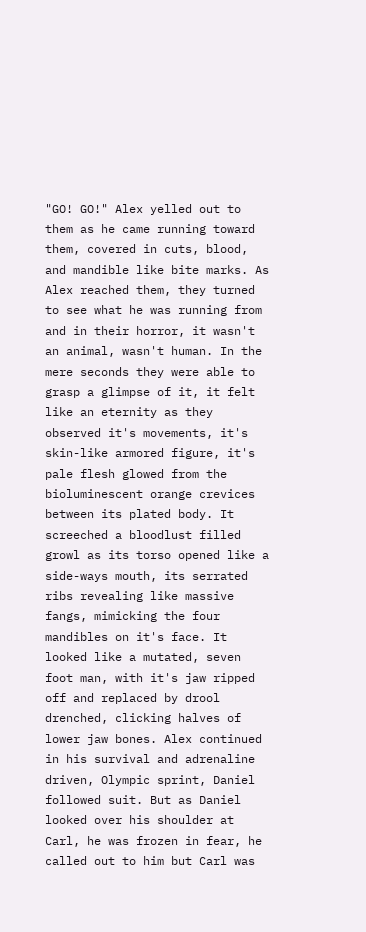"GO! GO!" Alex yelled out to them as he came running toward them, covered in cuts, blood, and mandible like bite marks. As Alex reached them, they turned to see what he was running from and in their horror, it wasn't an animal, wasn't human. In the mere seconds they were able to grasp a glimpse of it, it felt like an eternity as they observed it's movements, it's skin-like armored figure, it's pale flesh glowed from the bioluminescent orange crevices between its plated body. It screeched a bloodlust filled growl as its torso opened like a side-ways mouth, its serrated ribs revealing like massive fangs, mimicking the four mandibles on it's face. It looked like a mutated, seven foot man, with it's jaw ripped off and replaced by drool drenched, clicking halves of lower jaw bones. Alex continued in his survival and adrenaline driven, Olympic sprint, Daniel followed suit. But as Daniel looked over his shoulder at Carl, he was frozen in fear, he called out to him but Carl was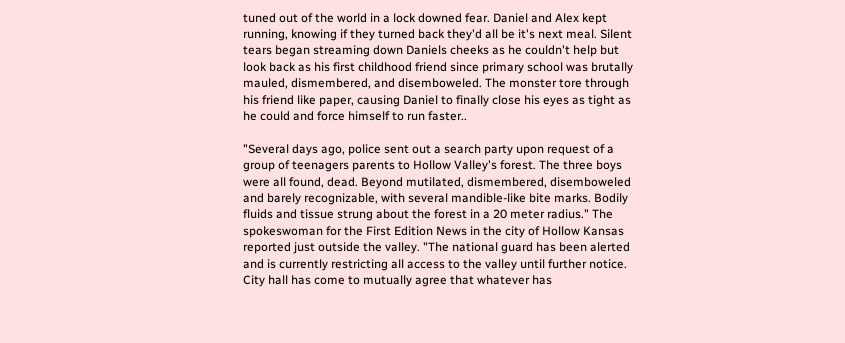tuned out of the world in a lock downed fear. Daniel and Alex kept running, knowing if they turned back they'd all be it's next meal. Silent tears began streaming down Daniels cheeks as he couldn't help but look back as his first childhood friend since primary school was brutally mauled, dismembered, and disemboweled. The monster tore through his friend like paper, causing Daniel to finally close his eyes as tight as he could and force himself to run faster..

"Several days ago, police sent out a search party upon request of a group of teenagers parents to Hollow Valley's forest. The three boys were all found, dead. Beyond mutilated, dismembered, disemboweled and barely recognizable, with several mandible-like bite marks. Bodily fluids and tissue strung about the forest in a 20 meter radius." The spokeswoman for the First Edition News in the city of Hollow Kansas reported just outside the valley. "The national guard has been alerted and is currently restricting all access to the valley until further notice. City hall has come to mutually agree that whatever has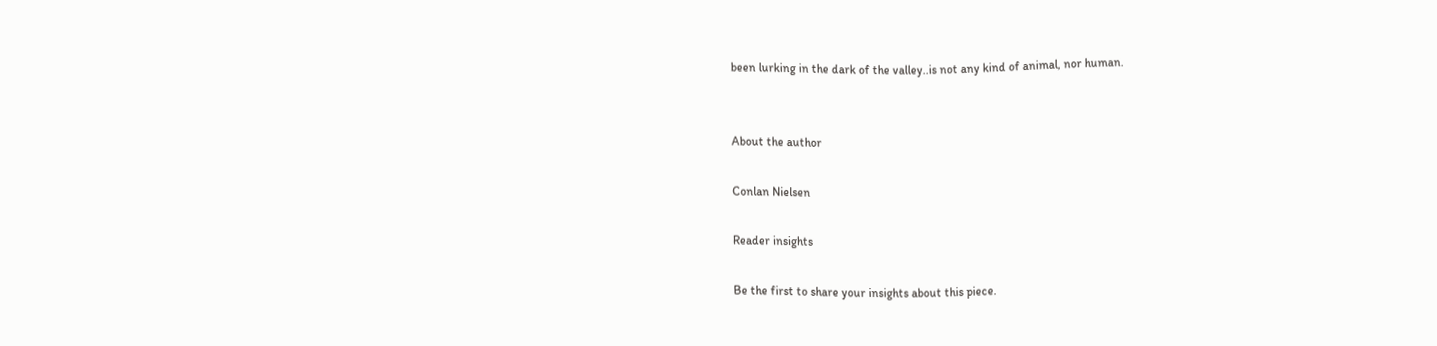been lurking in the dark of the valley..is not any kind of animal, nor human.


About the author

Conlan Nielsen

Reader insights

Be the first to share your insights about this piece.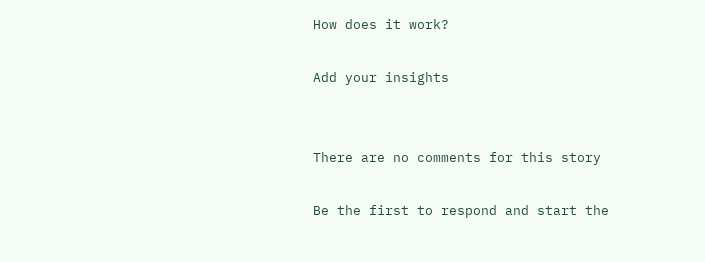How does it work?

Add your insights


There are no comments for this story

Be the first to respond and start the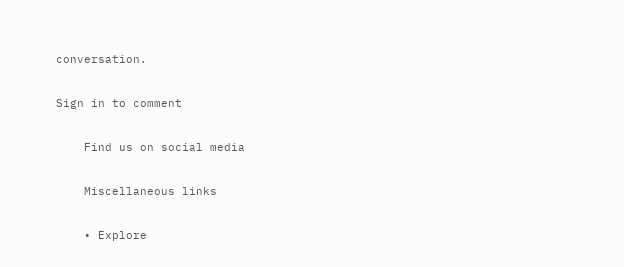conversation.

Sign in to comment

    Find us on social media

    Miscellaneous links

    • Explore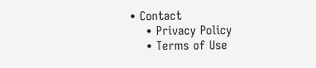• Contact
    • Privacy Policy
    • Terms of Use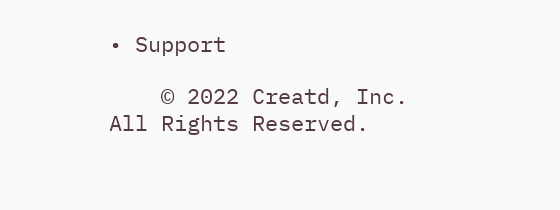• Support

    © 2022 Creatd, Inc. All Rights Reserved.